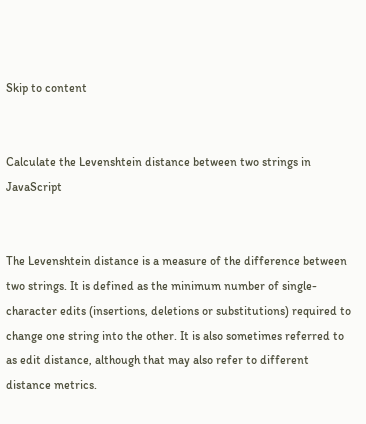Skip to content


Calculate the Levenshtein distance between two strings in JavaScript


The Levenshtein distance is a measure of the difference between two strings. It is defined as the minimum number of single-character edits (insertions, deletions or substitutions) required to change one string into the other. It is also sometimes referred to as edit distance, although that may also refer to different distance metrics.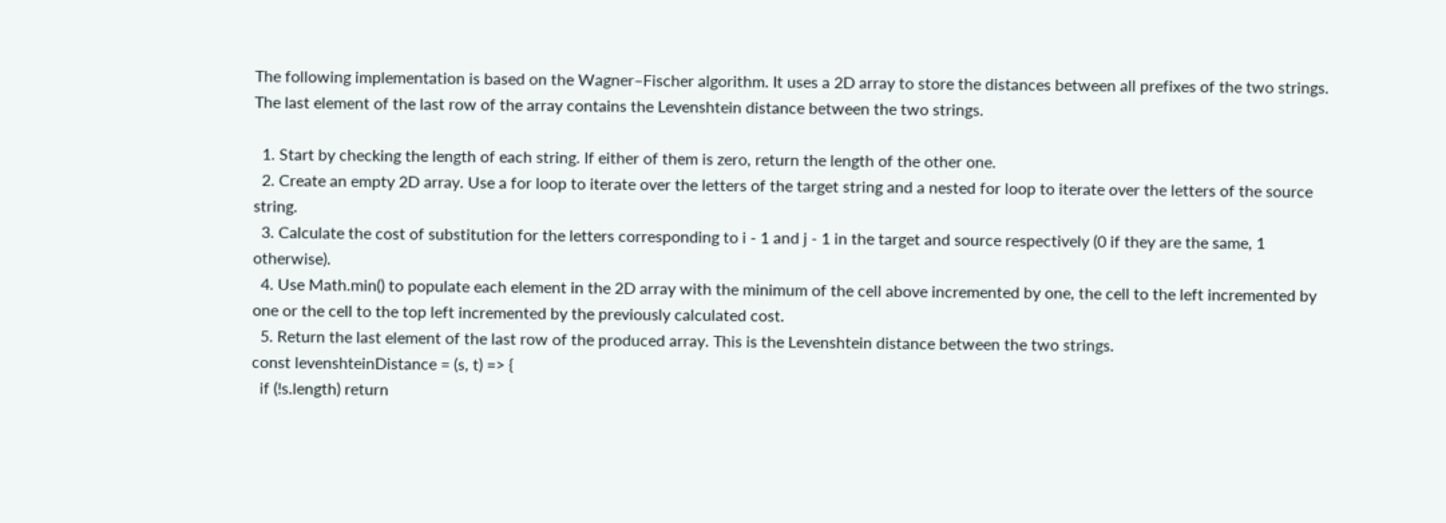The following implementation is based on the Wagner–Fischer algorithm. It uses a 2D array to store the distances between all prefixes of the two strings. The last element of the last row of the array contains the Levenshtein distance between the two strings.

  1. Start by checking the length of each string. If either of them is zero, return the length of the other one.
  2. Create an empty 2D array. Use a for loop to iterate over the letters of the target string and a nested for loop to iterate over the letters of the source string.
  3. Calculate the cost of substitution for the letters corresponding to i - 1 and j - 1 in the target and source respectively (0 if they are the same, 1 otherwise).
  4. Use Math.min() to populate each element in the 2D array with the minimum of the cell above incremented by one, the cell to the left incremented by one or the cell to the top left incremented by the previously calculated cost.
  5. Return the last element of the last row of the produced array. This is the Levenshtein distance between the two strings.
const levenshteinDistance = (s, t) => {
  if (!s.length) return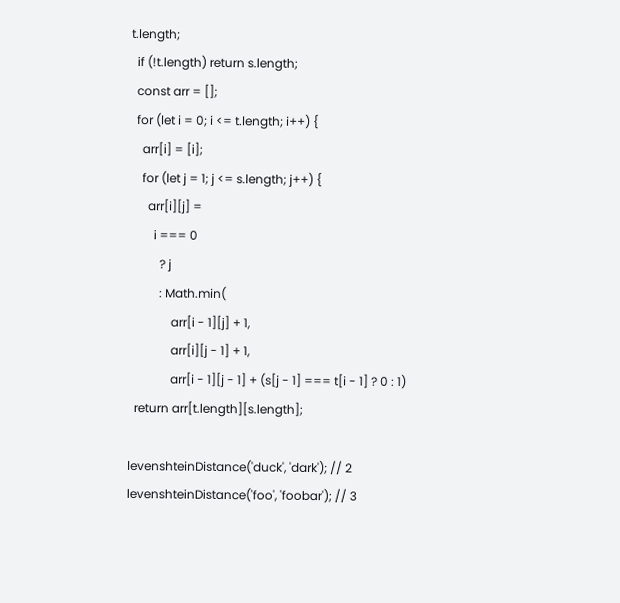t.length;
  if (!t.length) return s.length;
  const arr = [];
  for (let i = 0; i <= t.length; i++) {
    arr[i] = [i];
    for (let j = 1; j <= s.length; j++) {
      arr[i][j] =
        i === 0
          ? j
          : Math.min(
              arr[i - 1][j] + 1,
              arr[i][j - 1] + 1,
              arr[i - 1][j - 1] + (s[j - 1] === t[i - 1] ? 0 : 1)
  return arr[t.length][s.length];

levenshteinDistance('duck', 'dark'); // 2
levenshteinDistance('foo', 'foobar'); // 3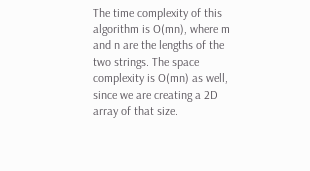The time complexity of this algorithm is O(mn), where m and n are the lengths of the two strings. The space complexity is O(mn) as well, since we are creating a 2D array of that size.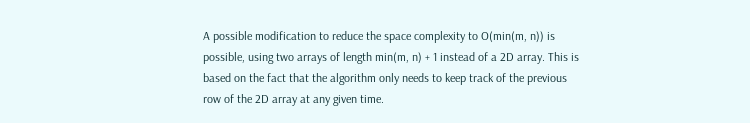A possible modification to reduce the space complexity to O(min(m, n)) is possible, using two arrays of length min(m, n) + 1 instead of a 2D array. This is based on the fact that the algorithm only needs to keep track of the previous row of the 2D array at any given time.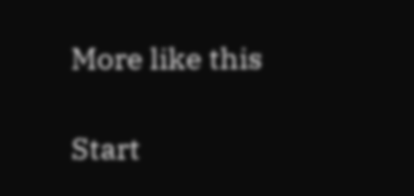More like this

Start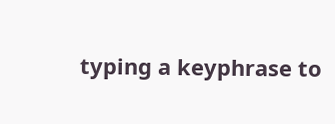typing a keyphrase to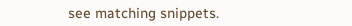see matching snippets.